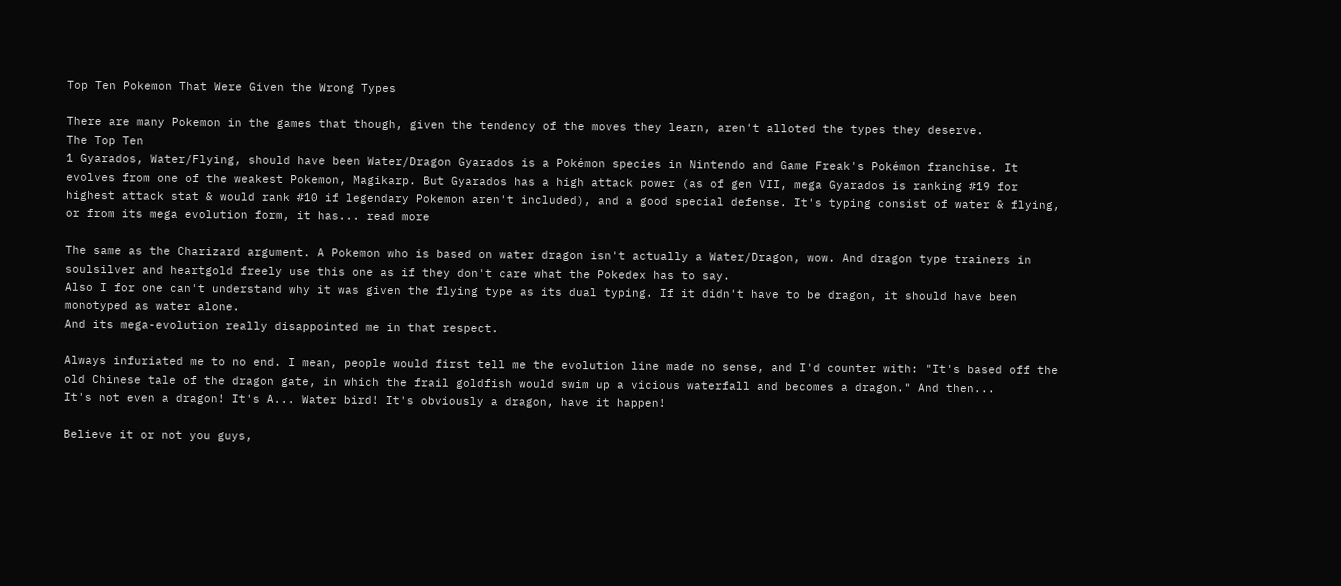Top Ten Pokemon That Were Given the Wrong Types

There are many Pokemon in the games that though, given the tendency of the moves they learn, aren't alloted the types they deserve.
The Top Ten
1 Gyarados, Water/Flying, should have been Water/Dragon Gyarados is a Pokémon species in Nintendo and Game Freak's Pokémon franchise. It evolves from one of the weakest Pokemon, Magikarp. But Gyarados has a high attack power (as of gen VII, mega Gyarados is ranking #19 for highest attack stat & would rank #10 if legendary Pokemon aren't included), and a good special defense. It's typing consist of water & flying, or from its mega evolution form, it has... read more

The same as the Charizard argument. A Pokemon who is based on water dragon isn't actually a Water/Dragon, wow. And dragon type trainers in soulsilver and heartgold freely use this one as if they don't care what the Pokedex has to say.
Also I for one can't understand why it was given the flying type as its dual typing. If it didn't have to be dragon, it should have been monotyped as water alone.
And its mega-evolution really disappointed me in that respect.

Always infuriated me to no end. I mean, people would first tell me the evolution line made no sense, and I'd counter with: "It's based off the old Chinese tale of the dragon gate, in which the frail goldfish would swim up a vicious waterfall and becomes a dragon." And then...
It's not even a dragon! It's A... Water bird! It's obviously a dragon, have it happen!

Believe it or not you guys,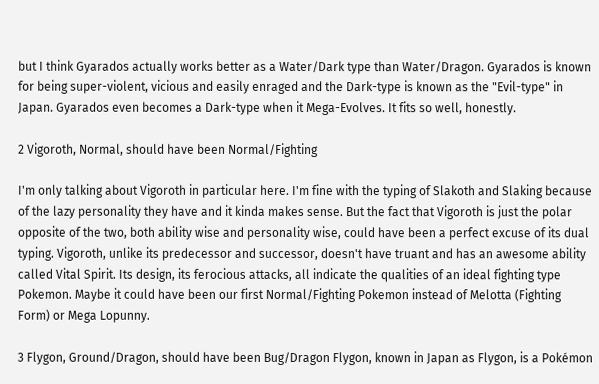but I think Gyarados actually works better as a Water/Dark type than Water/Dragon. Gyarados is known for being super-violent, vicious and easily enraged and the Dark-type is known as the "Evil-type" in Japan. Gyarados even becomes a Dark-type when it Mega-Evolves. It fits so well, honestly.

2 Vigoroth, Normal, should have been Normal/Fighting

I'm only talking about Vigoroth in particular here. I'm fine with the typing of Slakoth and Slaking because of the lazy personality they have and it kinda makes sense. But the fact that Vigoroth is just the polar opposite of the two, both ability wise and personality wise, could have been a perfect excuse of its dual typing. Vigoroth, unlike its predecessor and successor, doesn't have truant and has an awesome ability called Vital Spirit. Its design, its ferocious attacks, all indicate the qualities of an ideal fighting type Pokemon. Maybe it could have been our first Normal/Fighting Pokemon instead of Melotta (Fighting Form) or Mega Lopunny.

3 Flygon, Ground/Dragon, should have been Bug/Dragon Flygon, known in Japan as Flygon, is a Pokémon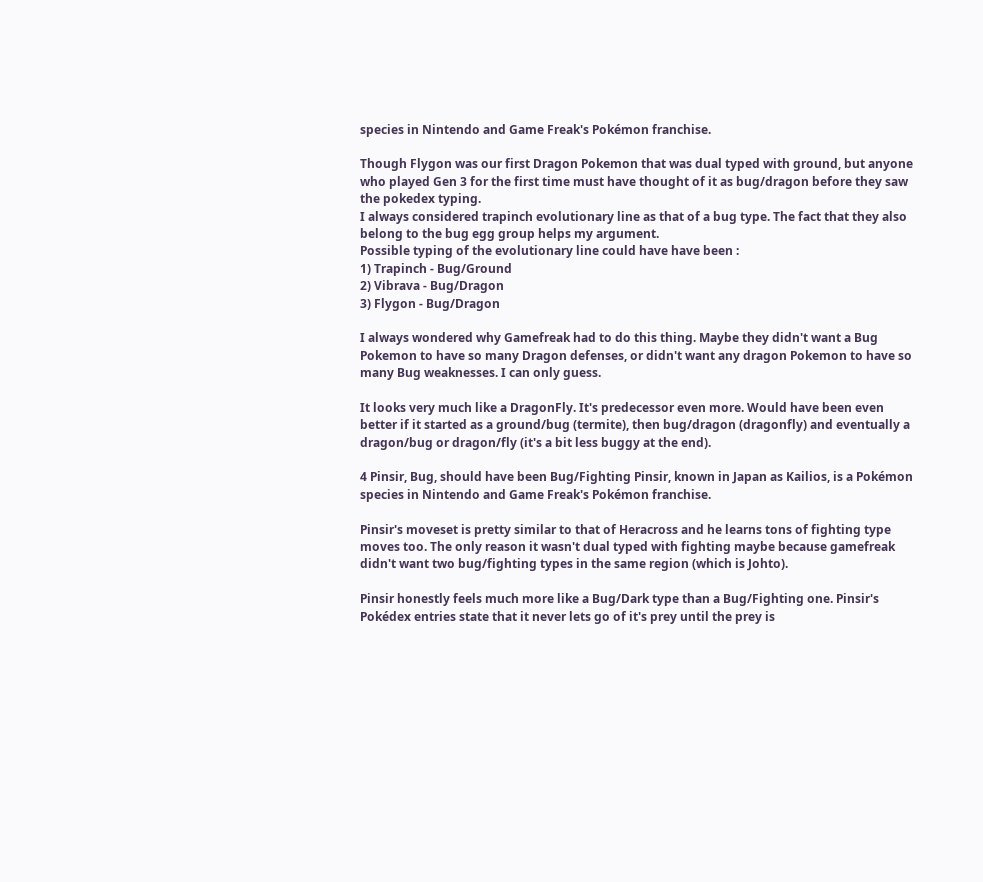species in Nintendo and Game Freak's Pokémon franchise.

Though Flygon was our first Dragon Pokemon that was dual typed with ground, but anyone who played Gen 3 for the first time must have thought of it as bug/dragon before they saw the pokedex typing.
I always considered trapinch evolutionary line as that of a bug type. The fact that they also belong to the bug egg group helps my argument.
Possible typing of the evolutionary line could have have been :
1) Trapinch - Bug/Ground
2) Vibrava - Bug/Dragon
3) Flygon - Bug/Dragon

I always wondered why Gamefreak had to do this thing. Maybe they didn't want a Bug Pokemon to have so many Dragon defenses, or didn't want any dragon Pokemon to have so many Bug weaknesses. I can only guess.

It looks very much like a DragonFly. It's predecessor even more. Would have been even better if it started as a ground/bug (termite), then bug/dragon (dragonfly) and eventually a dragon/bug or dragon/fly (it's a bit less buggy at the end).

4 Pinsir, Bug, should have been Bug/Fighting Pinsir, known in Japan as Kailios, is a Pokémon species in Nintendo and Game Freak's Pokémon franchise.

Pinsir's moveset is pretty similar to that of Heracross and he learns tons of fighting type moves too. The only reason it wasn't dual typed with fighting maybe because gamefreak didn't want two bug/fighting types in the same region (which is Johto).

Pinsir honestly feels much more like a Bug/Dark type than a Bug/Fighting one. Pinsir's Pokédex entries state that it never lets go of it's prey until the prey is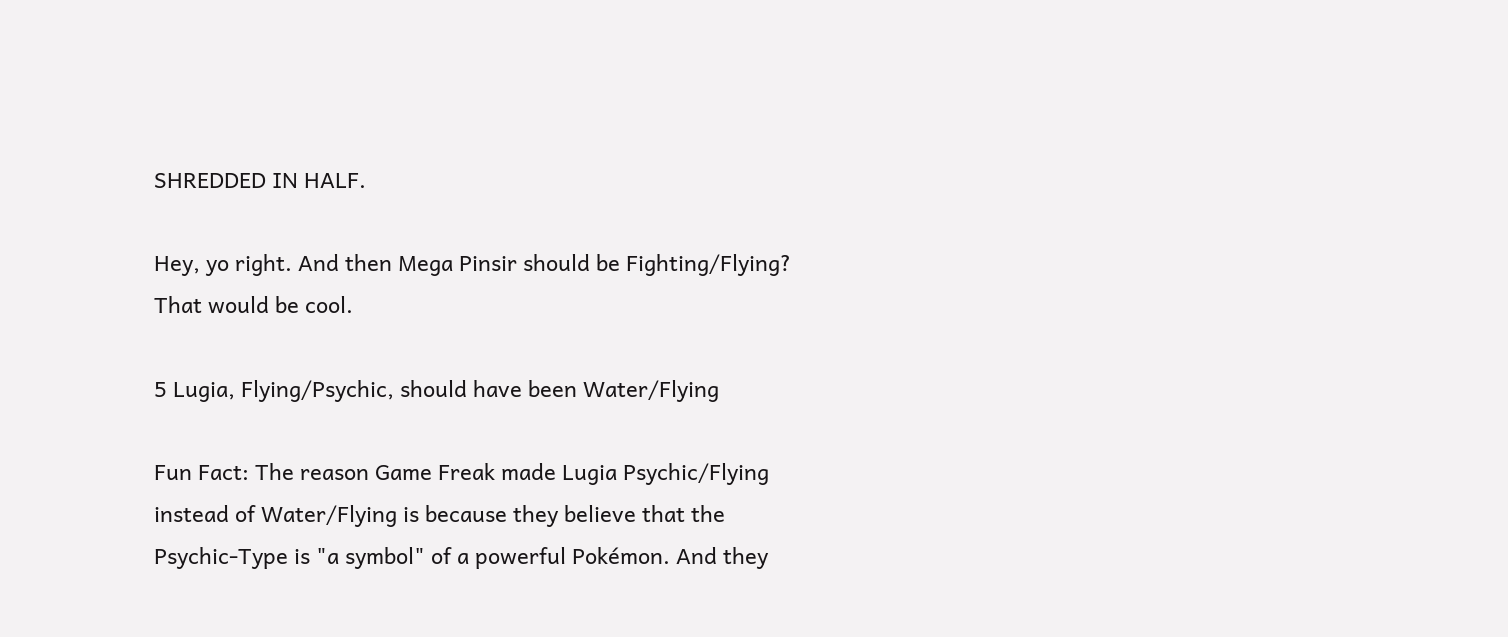SHREDDED IN HALF.

Hey, yo right. And then Mega Pinsir should be Fighting/Flying? That would be cool.

5 Lugia, Flying/Psychic, should have been Water/Flying

Fun Fact: The reason Game Freak made Lugia Psychic/Flying instead of Water/Flying is because they believe that the Psychic-Type is "a symbol" of a powerful Pokémon. And they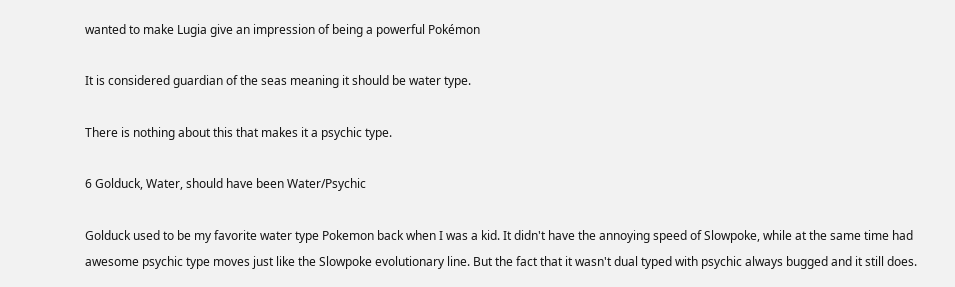wanted to make Lugia give an impression of being a powerful Pokémon

It is considered guardian of the seas meaning it should be water type.

There is nothing about this that makes it a psychic type.

6 Golduck, Water, should have been Water/Psychic

Golduck used to be my favorite water type Pokemon back when I was a kid. It didn't have the annoying speed of Slowpoke, while at the same time had awesome psychic type moves just like the Slowpoke evolutionary line. But the fact that it wasn't dual typed with psychic always bugged and it still does.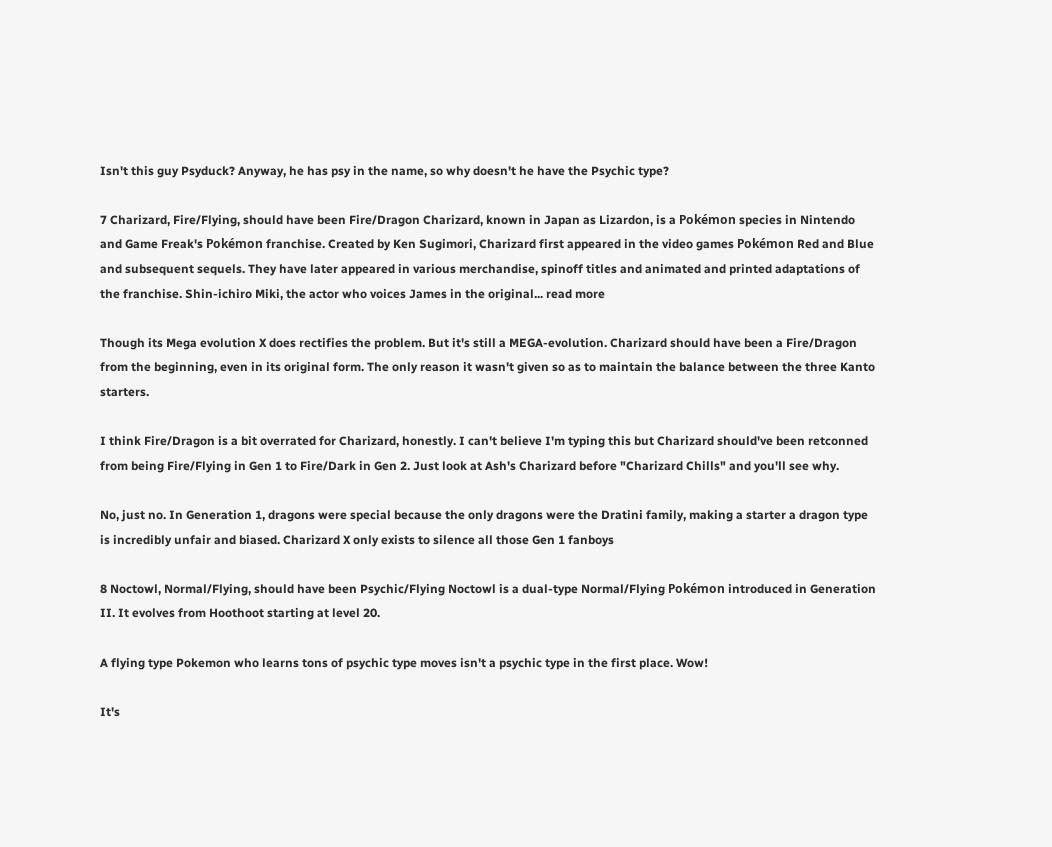Isn't this guy Psyduck? Anyway, he has psy in the name, so why doesn't he have the Psychic type?

7 Charizard, Fire/Flying, should have been Fire/Dragon Charizard, known in Japan as Lizardon, is a Pokémon species in Nintendo and Game Freak's Pokémon franchise. Created by Ken Sugimori, Charizard first appeared in the video games Pokémon Red and Blue and subsequent sequels. They have later appeared in various merchandise, spinoff titles and animated and printed adaptations of the franchise. Shin-ichiro Miki, the actor who voices James in the original... read more

Though its Mega evolution X does rectifies the problem. But it's still a MEGA-evolution. Charizard should have been a Fire/Dragon from the beginning, even in its original form. The only reason it wasn't given so as to maintain the balance between the three Kanto starters.

I think Fire/Dragon is a bit overrated for Charizard, honestly. I can't believe I'm typing this but Charizard should've been retconned from being Fire/Flying in Gen 1 to Fire/Dark in Gen 2. Just look at Ash's Charizard before "Charizard Chills" and you'll see why.

No, just no. In Generation 1, dragons were special because the only dragons were the Dratini family, making a starter a dragon type is incredibly unfair and biased. Charizard X only exists to silence all those Gen 1 fanboys

8 Noctowl, Normal/Flying, should have been Psychic/Flying Noctowl is a dual-type Normal/Flying Pokémon introduced in Generation II. It evolves from Hoothoot starting at level 20.

A flying type Pokemon who learns tons of psychic type moves isn't a psychic type in the first place. Wow!

It's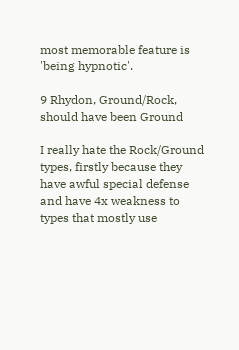most memorable feature is 'being hypnotic'.

9 Rhydon, Ground/Rock, should have been Ground

I really hate the Rock/Ground types, firstly because they have awful special defense and have 4x weakness to types that mostly use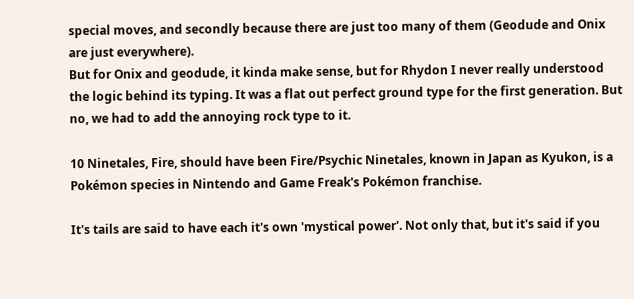special moves, and secondly because there are just too many of them (Geodude and Onix are just everywhere).
But for Onix and geodude, it kinda make sense, but for Rhydon I never really understood the logic behind its typing. It was a flat out perfect ground type for the first generation. But no, we had to add the annoying rock type to it.

10 Ninetales, Fire, should have been Fire/Psychic Ninetales, known in Japan as Kyukon, is a Pokémon species in Nintendo and Game Freak's Pokémon franchise.

It's tails are said to have each it's own 'mystical power'. Not only that, but it's said if you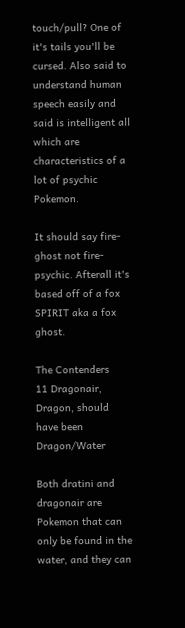touch/pull? One of it's tails you'll be cursed. Also said to understand human speech easily and said is intelligent all which are characteristics of a lot of psychic Pokemon.

It should say fire-ghost not fire-psychic. Afterall it's based off of a fox SPIRIT aka a fox ghost.

The Contenders
11 Dragonair, Dragon, should have been Dragon/Water

Both dratini and dragonair are Pokemon that can only be found in the water, and they can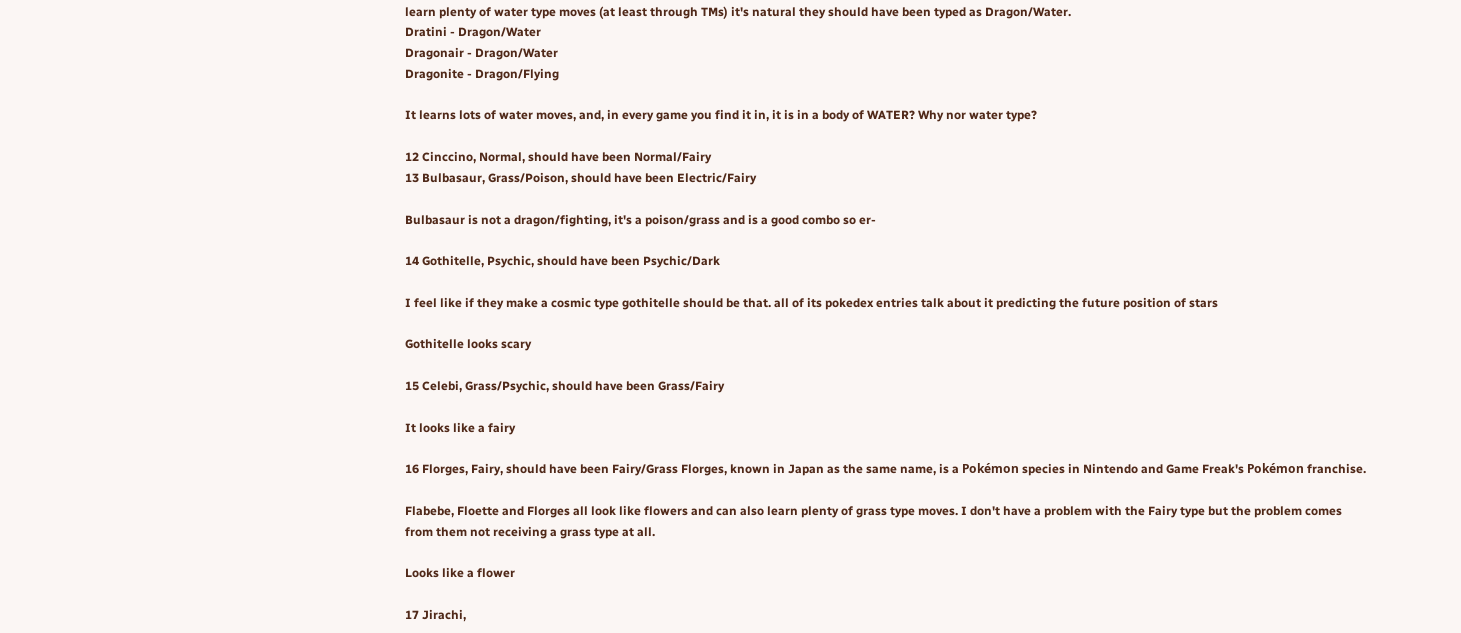learn plenty of water type moves (at least through TMs) it's natural they should have been typed as Dragon/Water.
Dratini - Dragon/Water
Dragonair - Dragon/Water
Dragonite - Dragon/Flying

It learns lots of water moves, and, in every game you find it in, it is in a body of WATER? Why nor water type?

12 Cinccino, Normal, should have been Normal/Fairy
13 Bulbasaur, Grass/Poison, should have been Electric/Fairy

Bulbasaur is not a dragon/fighting, it's a poison/grass and is a good combo so er-

14 Gothitelle, Psychic, should have been Psychic/Dark

I feel like if they make a cosmic type gothitelle should be that. all of its pokedex entries talk about it predicting the future position of stars

Gothitelle looks scary

15 Celebi, Grass/Psychic, should have been Grass/Fairy

It looks like a fairy

16 Florges, Fairy, should have been Fairy/Grass Florges, known in Japan as the same name, is a Pokémon species in Nintendo and Game Freak's Pokémon franchise.

Flabebe, Floette and Florges all look like flowers and can also learn plenty of grass type moves. I don't have a problem with the Fairy type but the problem comes from them not receiving a grass type at all.

Looks like a flower

17 Jirachi,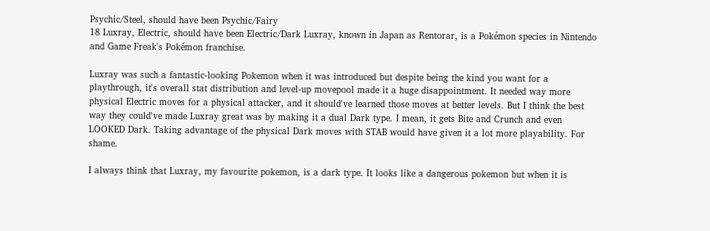Psychic/Steel, should have been Psychic/Fairy
18 Luxray, Electric, should have been Electric/Dark Luxray, known in Japan as Rentorar, is a Pokémon species in Nintendo and Game Freak's Pokémon franchise.

Luxray was such a fantastic-looking Pokemon when it was introduced but despite being the kind you want for a playthrough, it's overall stat distribution and level-up movepool made it a huge disappointment. It needed way more physical Electric moves for a physical attacker, and it should've learned those moves at better levels. But I think the best way they could've made Luxray great was by making it a dual Dark type. I mean, it gets Bite and Crunch and even LOOKED Dark. Taking advantage of the physical Dark moves with STAB would have given it a lot more playability. For shame.

I always think that Luxray, my favourite pokemon, is a dark type. It looks like a dangerous pokemon but when it is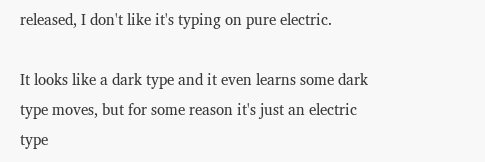released, I don't like it's typing on pure electric.

It looks like a dark type and it even learns some dark type moves, but for some reason it's just an electric type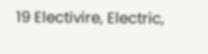19 Electivire, Electric,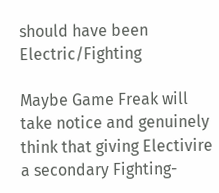should have been Electric/Fighting

Maybe Game Freak will take notice and genuinely think that giving Electivire a secondary Fighting-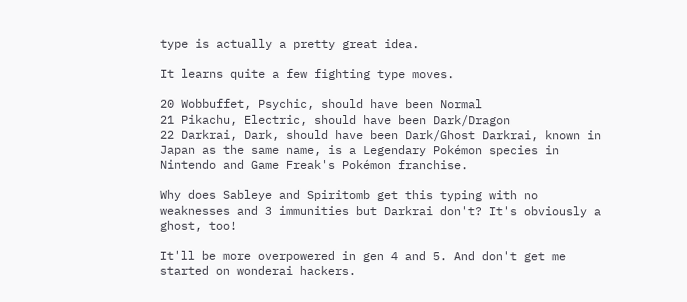type is actually a pretty great idea.

It learns quite a few fighting type moves.

20 Wobbuffet, Psychic, should have been Normal
21 Pikachu, Electric, should have been Dark/Dragon
22 Darkrai, Dark, should have been Dark/Ghost Darkrai, known in Japan as the same name, is a Legendary Pokémon species in Nintendo and Game Freak's Pokémon franchise.

Why does Sableye and Spiritomb get this typing with no weaknesses and 3 immunities but Darkrai don't? It's obviously a ghost, too!

It'll be more overpowered in gen 4 and 5. And don't get me started on wonderai hackers.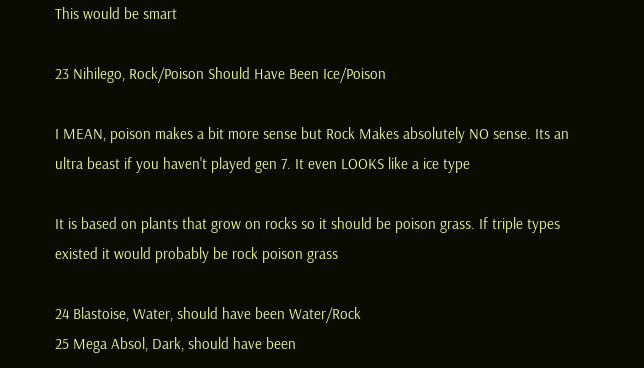This would be smart

23 Nihilego, Rock/Poison Should Have Been Ice/Poison

I MEAN, poison makes a bit more sense but Rock Makes absolutely NO sense. Its an ultra beast if you haven't played gen 7. It even LOOKS like a ice type

It is based on plants that grow on rocks so it should be poison grass. If triple types existed it would probably be rock poison grass

24 Blastoise, Water, should have been Water/Rock
25 Mega Absol, Dark, should have been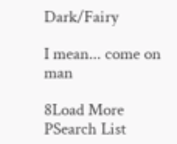Dark/Fairy

I mean... come on man

8Load More
PSearch List